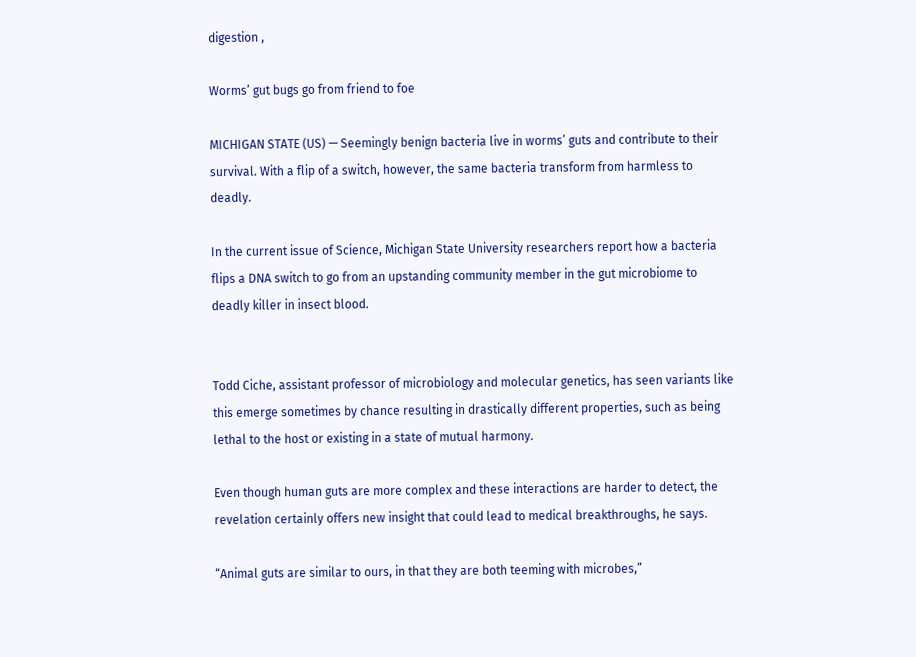digestion ,

Worms’ gut bugs go from friend to foe

MICHIGAN STATE (US) — Seemingly benign bacteria live in worms’ guts and contribute to their survival. With a flip of a switch, however, the same bacteria transform from harmless to deadly.

In the current issue of Science, Michigan State University researchers report how a bacteria flips a DNA switch to go from an upstanding community member in the gut microbiome to deadly killer in insect blood.


Todd Ciche, assistant professor of microbiology and molecular genetics, has seen variants like this emerge sometimes by chance resulting in drastically different properties, such as being lethal to the host or existing in a state of mutual harmony.

Even though human guts are more complex and these interactions are harder to detect, the revelation certainly offers new insight that could lead to medical breakthroughs, he says.

“Animal guts are similar to ours, in that they are both teeming with microbes,”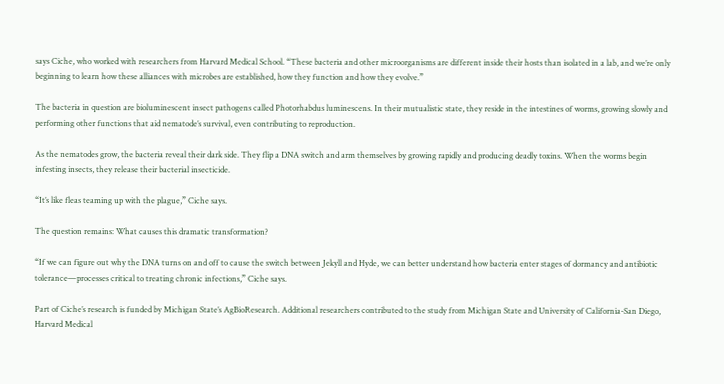says Ciche, who worked with researchers from Harvard Medical School. “These bacteria and other microorganisms are different inside their hosts than isolated in a lab, and we’re only beginning to learn how these alliances with microbes are established, how they function and how they evolve.”

The bacteria in question are bioluminescent insect pathogens called Photorhabdus luminescens. In their mutualistic state, they reside in the intestines of worms, growing slowly and performing other functions that aid nematode’s survival, even contributing to reproduction.

As the nematodes grow, the bacteria reveal their dark side. They flip a DNA switch and arm themselves by growing rapidly and producing deadly toxins. When the worms begin infesting insects, they release their bacterial insecticide.

“It’s like fleas teaming up with the plague,” Ciche says.

The question remains: What causes this dramatic transformation?

“If we can figure out why the DNA turns on and off to cause the switch between Jekyll and Hyde, we can better understand how bacteria enter stages of dormancy and antibiotic tolerance—processes critical to treating chronic infections,” Ciche says.

Part of Ciche’s research is funded by Michigan State’s AgBioResearch. Additional researchers contributed to the study from Michigan State and University of California-San Diego, Harvard Medical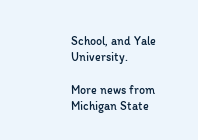School, and Yale University.

More news from Michigan State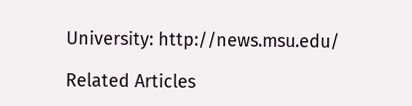University: http://news.msu.edu/

Related Articles